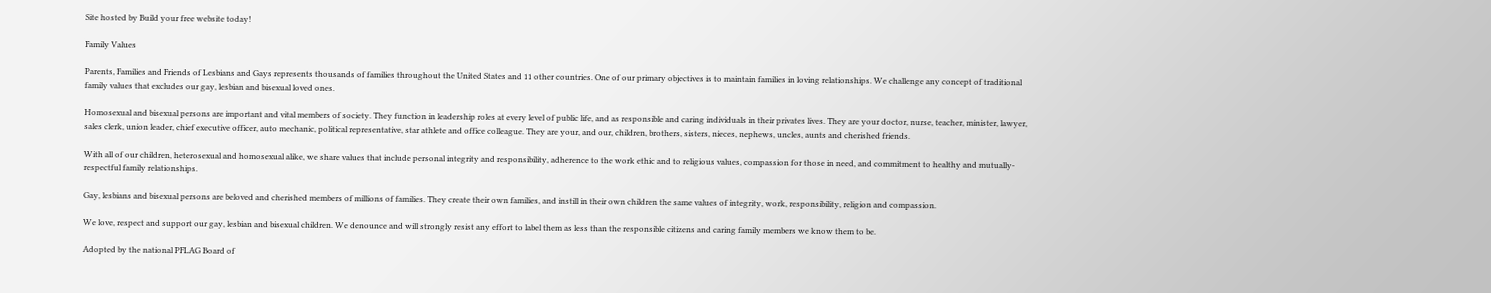Site hosted by Build your free website today!

Family Values

Parents, Families and Friends of Lesbians and Gays represents thousands of families throughout the United States and 11 other countries. One of our primary objectives is to maintain families in loving relationships. We challenge any concept of traditional family values that excludes our gay, lesbian and bisexual loved ones.

Homosexual and bisexual persons are important and vital members of society. They function in leadership roles at every level of public life, and as responsible and caring individuals in their privates lives. They are your doctor, nurse, teacher, minister, lawyer, sales clerk, union leader, chief executive officer, auto mechanic, political representative, star athlete and office colleague. They are your, and our, children, brothers, sisters, nieces, nephews, uncles, aunts and cherished friends.

With all of our children, heterosexual and homosexual alike, we share values that include personal integrity and responsibility, adherence to the work ethic and to religious values, compassion for those in need, and commitment to healthy and mutually-respectful family relationships.

Gay, lesbians and bisexual persons are beloved and cherished members of millions of families. They create their own families, and instill in their own children the same values of integrity, work, responsibility, religion and compassion.

We love, respect and support our gay, lesbian and bisexual children. We denounce and will strongly resist any effort to label them as less than the responsible citizens and caring family members we know them to be.

Adopted by the national PFLAG Board of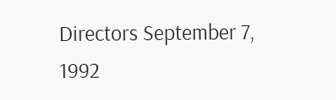Directors September 7, 1992